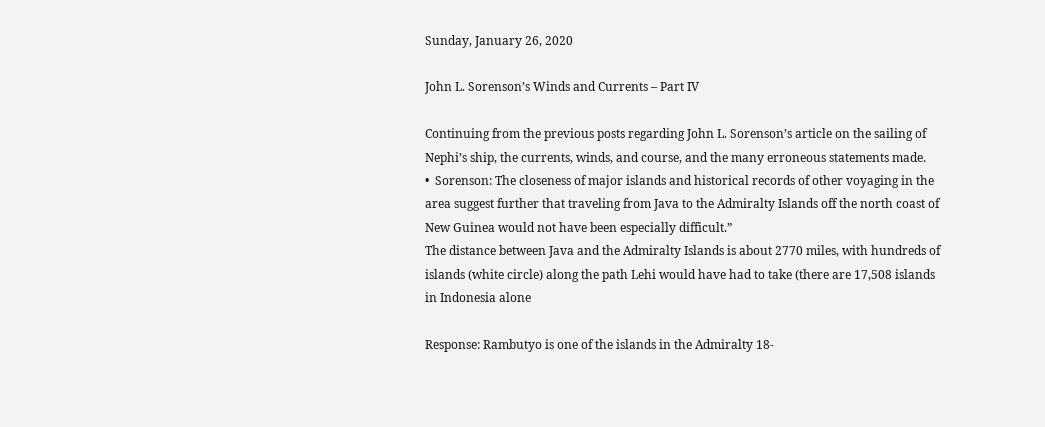Sunday, January 26, 2020

John L. Sorenson’s Winds and Currents – Part IV

Continuing from the previous posts regarding John L. Sorenson’s article on the sailing of Nephi’s ship, the currents, winds, and course, and the many erroneous statements made.
•  Sorenson: The closeness of major islands and historical records of other voyaging in the area suggest further that traveling from Java to the Admiralty Islands off the north coast of New Guinea would not have been especially difficult.”
The distance between Java and the Admiralty Islands is about 2770 miles, with hundreds of islands (white circle) along the path Lehi would have had to take (there are 17,508 islands in Indonesia alone

Response: Rambutyo is one of the islands in the Admiralty 18-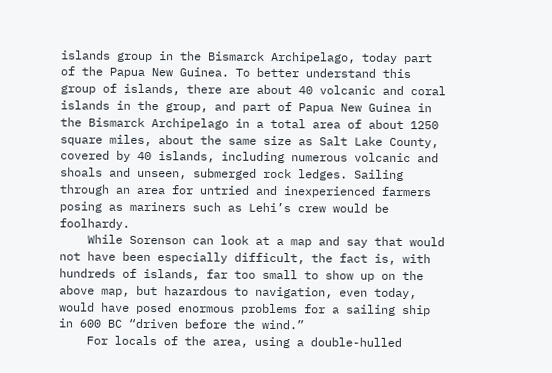islands group in the Bismarck Archipelago, today part of the Papua New Guinea. To better understand this group of islands, there are about 40 volcanic and coral islands in the group, and part of Papua New Guinea in the Bismarck Archipelago in a total area of about 1250 square miles, about the same size as Salt Lake County, covered by 40 islands, including numerous volcanic and shoals and unseen, submerged rock ledges. Sailing through an area for untried and inexperienced farmers posing as mariners such as Lehi’s crew would be foolhardy.
    While Sorenson can look at a map and say that would not have been especially difficult, the fact is, with hundreds of islands, far too small to show up on the above map, but hazardous to navigation, even today, would have posed enormous problems for a sailing ship in 600 BC “driven before the wind.”
    For locals of the area, using a double-hulled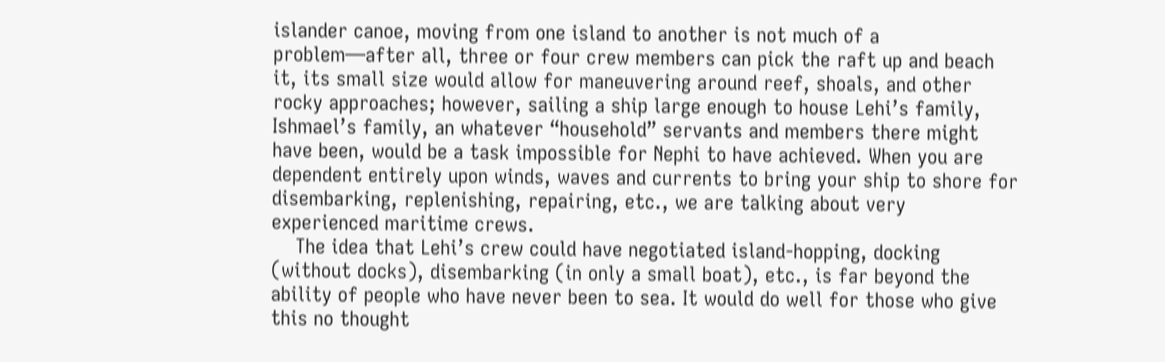islander canoe, moving from one island to another is not much of a problem—after all, three or four crew members can pick the raft up and beach it, its small size would allow for maneuvering around reef, shoals, and other rocky approaches; however, sailing a ship large enough to house Lehi’s family, Ishmael’s family, an whatever “household” servants and members there might have been, would be a task impossible for Nephi to have achieved. When you are dependent entirely upon winds, waves and currents to bring your ship to shore for disembarking, replenishing, repairing, etc., we are talking about very experienced maritime crews.
    The idea that Lehi’s crew could have negotiated island-hopping, docking (without docks), disembarking (in only a small boat), etc., is far beyond the ability of people who have never been to sea. It would do well for those who give this no thought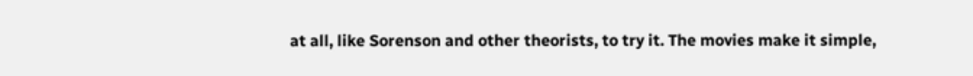at all, like Sorenson and other theorists, to try it. The movies make it simple,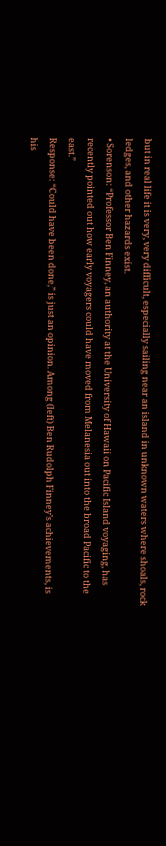but in real life it is very, very difficult, especially sailing near an island in unknown waters where shoals, rock ledges, and other hazards exist.
• Sorenson: “Professor Ben Finney, an authority at the University of Hawaii on Pacific Island voyaging, has recently pointed out how early voyagers could have moved from Melanesia out into the broad Pacific to the east.”
Response: “Could have been done,” is just an opinion. Among (left) Ben Rudolph Finney’s achievements, is his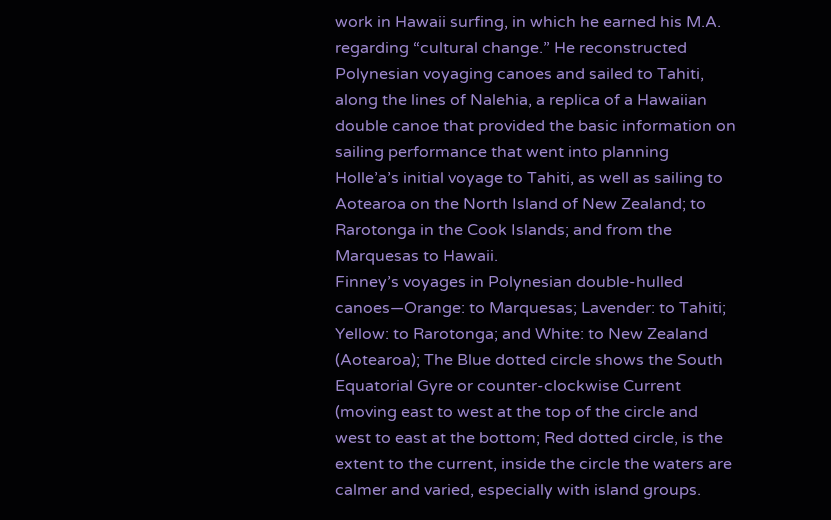work in Hawaii surfing, in which he earned his M.A. regarding “cultural change.” He reconstructed Polynesian voyaging canoes and sailed to Tahiti, along the lines of Nalehia, a replica of a Hawaiian double canoe that provided the basic information on sailing performance that went into planning Holle’a’s initial voyage to Tahiti, as well as sailing to Aotearoa on the North Island of New Zealand; to Rarotonga in the Cook Islands; and from the Marquesas to Hawaii.
Finney’s voyages in Polynesian double-hulled canoes—Orange: to Marquesas; Lavender: to Tahiti; Yellow: to Rarotonga; and White: to New Zealand (Aotearoa); The Blue dotted circle shows the South Equatorial Gyre or counter-clockwise Current (moving east to west at the top of the circle and west to east at the bottom; Red dotted circle, is the extent to the current, inside the circle the waters are calmer and varied, especially with island groups.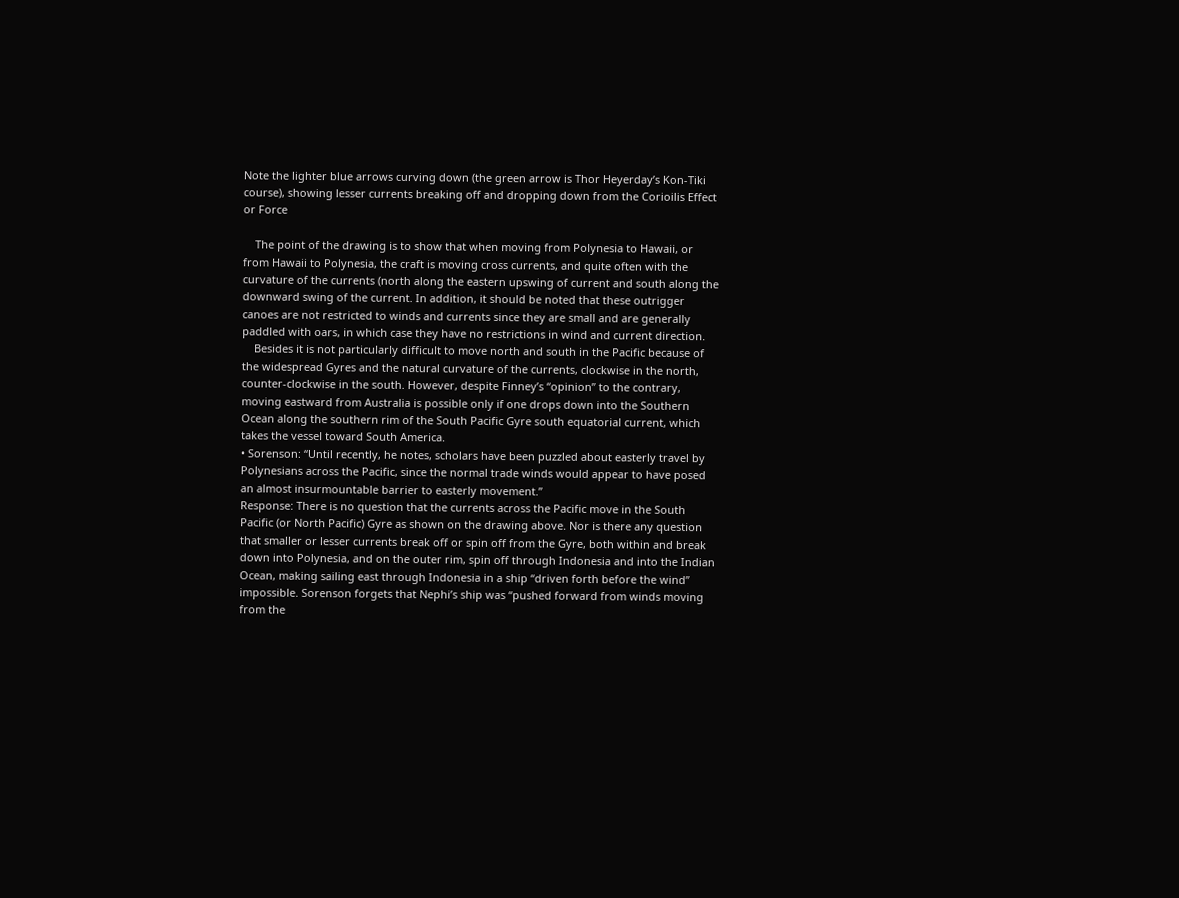Note the lighter blue arrows curving down (the green arrow is Thor Heyerday’s Kon-Tiki course), showing lesser currents breaking off and dropping down from the Corioilis Effect or Force

    The point of the drawing is to show that when moving from Polynesia to Hawaii, or from Hawaii to Polynesia, the craft is moving cross currents, and quite often with the curvature of the currents (north along the eastern upswing of current and south along the downward swing of the current. In addition, it should be noted that these outrigger canoes are not restricted to winds and currents since they are small and are generally paddled with oars, in which case they have no restrictions in wind and current direction.
    Besides it is not particularly difficult to move north and south in the Pacific because of the widespread Gyres and the natural curvature of the currents, clockwise in the north, counter-clockwise in the south. However, despite Finney’s “opinion” to the contrary, moving eastward from Australia is possible only if one drops down into the Southern Ocean along the southern rim of the South Pacific Gyre south equatorial current, which takes the vessel toward South America.
• Sorenson: “Until recently, he notes, scholars have been puzzled about easterly travel by Polynesians across the Pacific, since the normal trade winds would appear to have posed an almost insurmountable barrier to easterly movement.”
Response: There is no question that the currents across the Pacific move in the South Pacific (or North Pacific) Gyre as shown on the drawing above. Nor is there any question that smaller or lesser currents break off or spin off from the Gyre, both within and break down into Polynesia, and on the outer rim, spin off through Indonesia and into the Indian Ocean, making sailing east through Indonesia in a ship “driven forth before the wind” impossible. Sorenson forgets that Nephi’s ship was “pushed forward from winds moving from the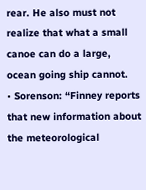rear. He also must not realize that what a small canoe can do a large, ocean going ship cannot.
• Sorenson: “Finney reports that new information about the meteorological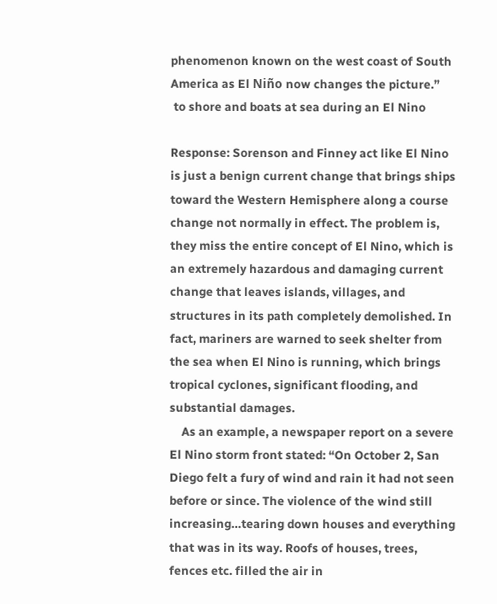phenomenon known on the west coast of South America as El Niño now changes the picture.”
 to shore and boats at sea during an El Nino

Response: Sorenson and Finney act like El Nino is just a benign current change that brings ships toward the Western Hemisphere along a course change not normally in effect. The problem is, they miss the entire concept of El Nino, which is an extremely hazardous and damaging current change that leaves islands, villages, and structures in its path completely demolished. In fact, mariners are warned to seek shelter from the sea when El Nino is running, which brings tropical cyclones, significant flooding, and substantial damages.
    As an example, a newspaper report on a severe El Nino storm front stated: “On October 2, San Diego felt a fury of wind and rain it had not seen before or since. The violence of the wind still increasing…tearing down houses and everything that was in its way. Roofs of houses, trees, fences etc. filled the air in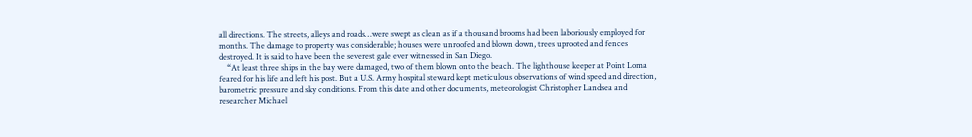all directions. The streets, alleys and roads…were swept as clean as if a thousand brooms had been laboriously employed for months. The damage to property was considerable; houses were unroofed and blown down, trees uprooted and fences destroyed. It is said to have been the severest gale ever witnessed in San Diego.
    “At least three ships in the bay were damaged, two of them blown onto the beach. The lighthouse keeper at Point Loma feared for his life and left his post. But a U.S. Army hospital steward kept meticulous observations of wind speed and direction, barometric pressure and sky conditions. From this date and other documents, meteorologist Christopher Landsea and researcher Michael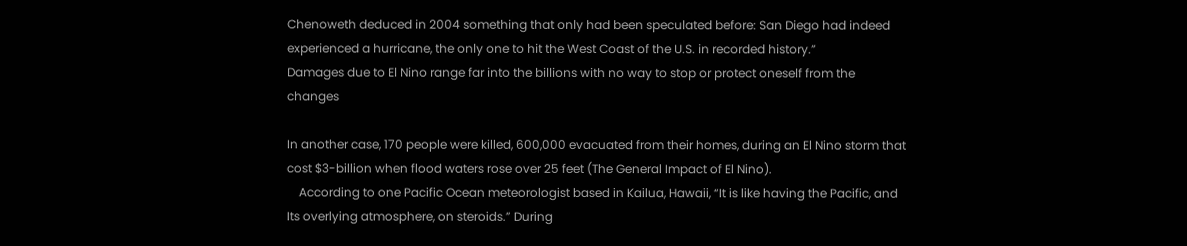Chenoweth deduced in 2004 something that only had been speculated before: San Diego had indeed experienced a hurricane, the only one to hit the West Coast of the U.S. in recorded history.”
Damages due to El Nino range far into the billions with no way to stop or protect oneself from the changes

In another case, 170 people were killed, 600,000 evacuated from their homes, during an El Nino storm that cost $3-billion when flood waters rose over 25 feet (The General Impact of El Nino).
    According to one Pacific Ocean meteorologist based in Kailua, Hawaii, “It is like having the Pacific, and Its overlying atmosphere, on steroids.” During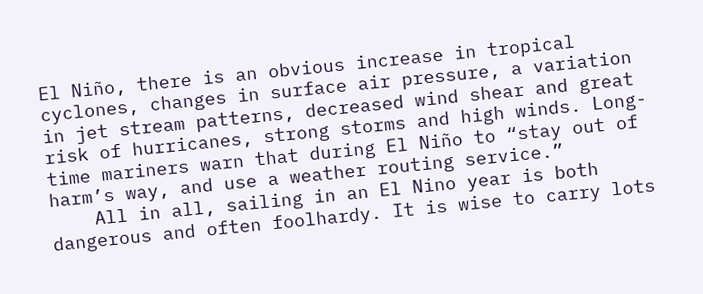El Niño, there is an obvious increase in tropical cyclones, changes in surface air pressure, a variation in jet stream patterns, decreased wind shear and great risk of hurricanes, strong storms and high winds. Long-time mariners warn that during El Niño to “stay out of harm’s way, and use a weather routing service.”
    All in all, sailing in an El Nino year is both dangerous and often foolhardy. It is wise to carry lots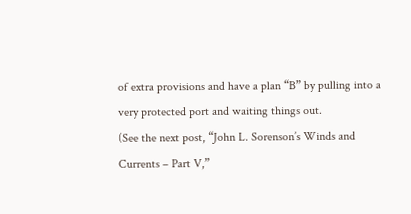of extra provisions and have a plan “B” by pulling into a very protected port and waiting things out.
(See the next post, “John L. Sorenson’s Winds and Currents – Part V,”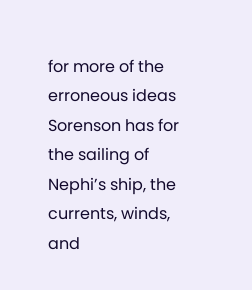for more of the erroneous ideas Sorenson has for the sailing of Nephi’s ship, the currents, winds, and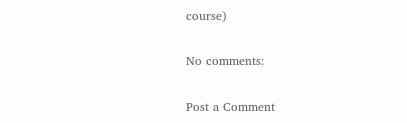course)

No comments:

Post a Comment